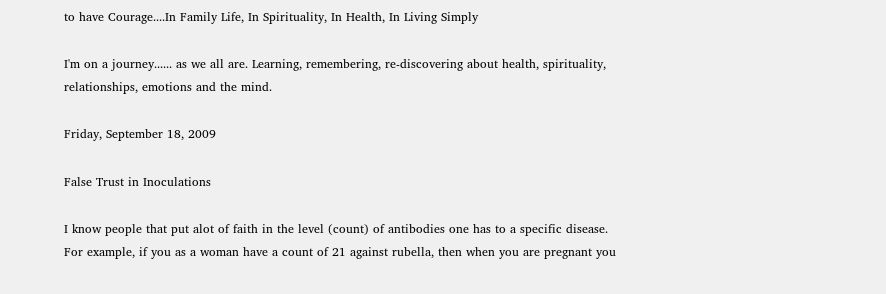to have Courage....In Family Life, In Spirituality, In Health, In Living Simply

I'm on a journey...... as we all are. Learning, remembering, re-discovering about health, spirituality, relationships, emotions and the mind.

Friday, September 18, 2009

False Trust in Inoculations

I know people that put alot of faith in the level (count) of antibodies one has to a specific disease. For example, if you as a woman have a count of 21 against rubella, then when you are pregnant you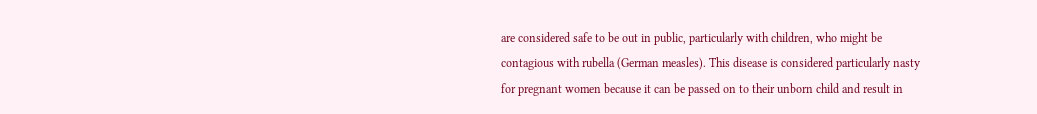are considered safe to be out in public, particularly with children, who might be contagious with rubella (German measles). This disease is considered particularly nasty for pregnant women because it can be passed on to their unborn child and result in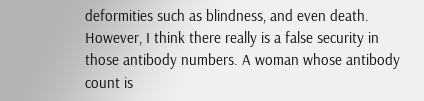deformities such as blindness, and even death. However, I think there really is a false security in those antibody numbers. A woman whose antibody count is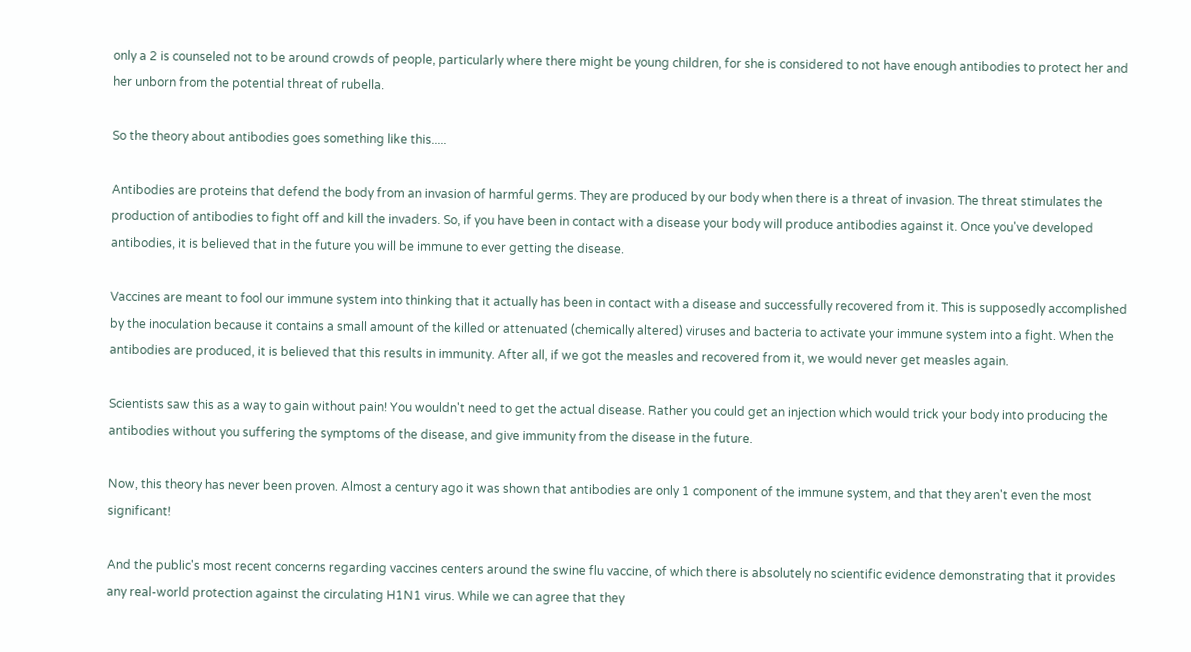only a 2 is counseled not to be around crowds of people, particularly where there might be young children, for she is considered to not have enough antibodies to protect her and her unborn from the potential threat of rubella.

So the theory about antibodies goes something like this.....

Antibodies are proteins that defend the body from an invasion of harmful germs. They are produced by our body when there is a threat of invasion. The threat stimulates the production of antibodies to fight off and kill the invaders. So, if you have been in contact with a disease your body will produce antibodies against it. Once you've developed antibodies, it is believed that in the future you will be immune to ever getting the disease.

Vaccines are meant to fool our immune system into thinking that it actually has been in contact with a disease and successfully recovered from it. This is supposedly accomplished by the inoculation because it contains a small amount of the killed or attenuated (chemically altered) viruses and bacteria to activate your immune system into a fight. When the antibodies are produced, it is believed that this results in immunity. After all, if we got the measles and recovered from it, we would never get measles again.

Scientists saw this as a way to gain without pain! You wouldn't need to get the actual disease. Rather you could get an injection which would trick your body into producing the antibodies without you suffering the symptoms of the disease, and give immunity from the disease in the future.

Now, this theory has never been proven. Almost a century ago it was shown that antibodies are only 1 component of the immune system, and that they aren't even the most significant!

And the public's most recent concerns regarding vaccines centers around the swine flu vaccine, of which there is absolutely no scientific evidence demonstrating that it provides any real-world protection against the circulating H1N1 virus. While we can agree that they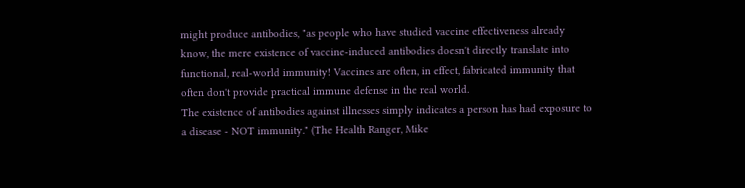might produce antibodies, "as people who have studied vaccine effectiveness already know, the mere existence of vaccine-induced antibodies doesn't directly translate into functional, real-world immunity! Vaccines are often, in effect, fabricated immunity that often don't provide practical immune defense in the real world.
The existence of antibodies against illnesses simply indicates a person has had exposure to a disease - NOT immunity." (The Health Ranger, Mike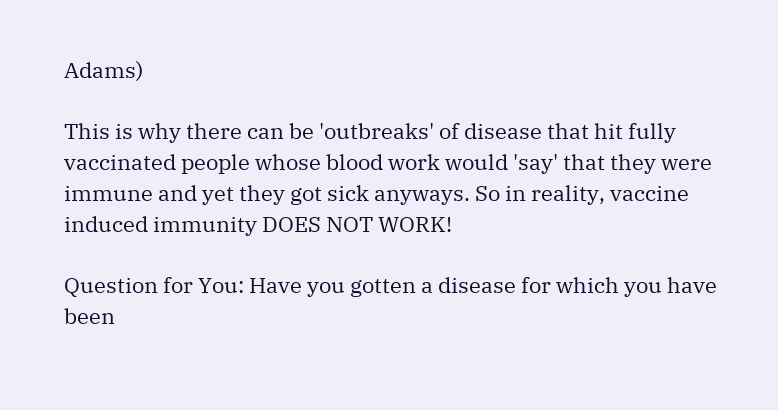Adams)

This is why there can be 'outbreaks' of disease that hit fully vaccinated people whose blood work would 'say' that they were immune and yet they got sick anyways. So in reality, vaccine induced immunity DOES NOT WORK!

Question for You: Have you gotten a disease for which you have been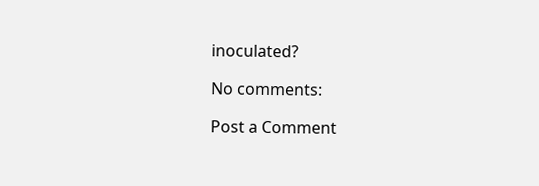inoculated?

No comments:

Post a Comment